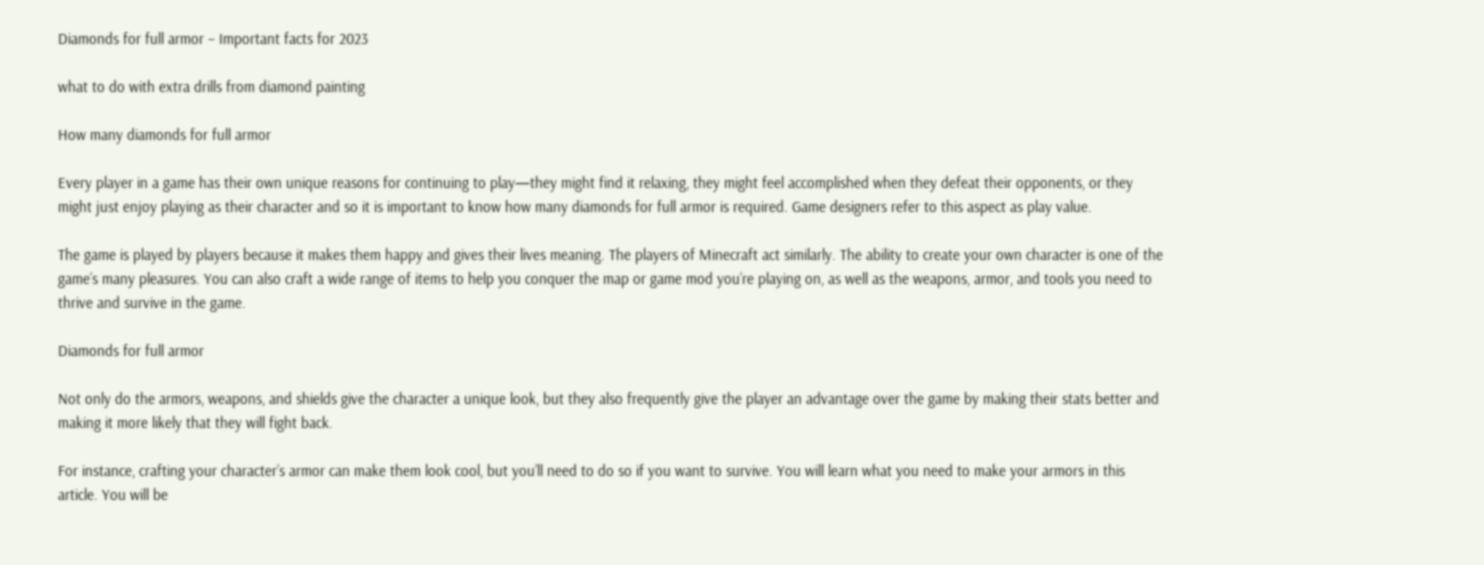Diamonds for full armor – Important facts for 2023

what to do with extra drills from diamond painting

How many diamonds for full armor

Every player in a game has their own unique reasons for continuing to play—they might find it relaxing, they might feel accomplished when they defeat their opponents, or they might just enjoy playing as their character and so it is important to know how many diamonds for full armor is required. Game designers refer to this aspect as play value.

The game is played by players because it makes them happy and gives their lives meaning. The players of Minecraft act similarly. The ability to create your own character is one of the game’s many pleasures. You can also craft a wide range of items to help you conquer the map or game mod you’re playing on, as well as the weapons, armor, and tools you need to thrive and survive in the game.

Diamonds for full armor

Not only do the armors, weapons, and shields give the character a unique look, but they also frequently give the player an advantage over the game by making their stats better and making it more likely that they will fight back.

For instance, crafting your character’s armor can make them look cool, but you’ll need to do so if you want to survive. You will learn what you need to make your armors in this article. You will be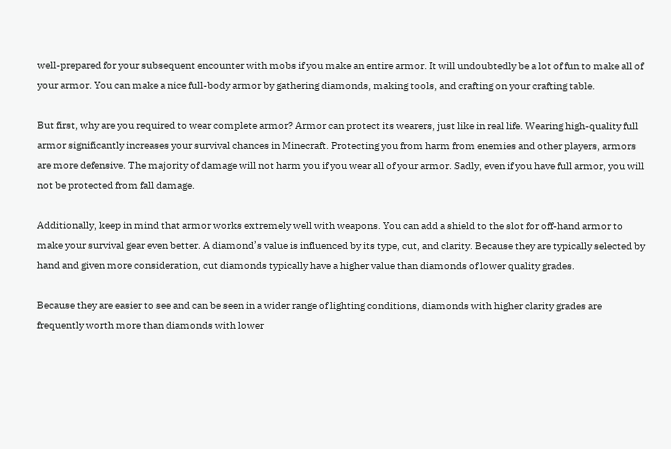well-prepared for your subsequent encounter with mobs if you make an entire armor. It will undoubtedly be a lot of fun to make all of your armor. You can make a nice full-body armor by gathering diamonds, making tools, and crafting on your crafting table.

But first, why are you required to wear complete armor? Armor can protect its wearers, just like in real life. Wearing high-quality full armor significantly increases your survival chances in Minecraft. Protecting you from harm from enemies and other players, armors are more defensive. The majority of damage will not harm you if you wear all of your armor. Sadly, even if you have full armor, you will not be protected from fall damage.

Additionally, keep in mind that armor works extremely well with weapons. You can add a shield to the slot for off-hand armor to make your survival gear even better. A diamond’s value is influenced by its type, cut, and clarity. Because they are typically selected by hand and given more consideration, cut diamonds typically have a higher value than diamonds of lower quality grades.

Because they are easier to see and can be seen in a wider range of lighting conditions, diamonds with higher clarity grades are frequently worth more than diamonds with lower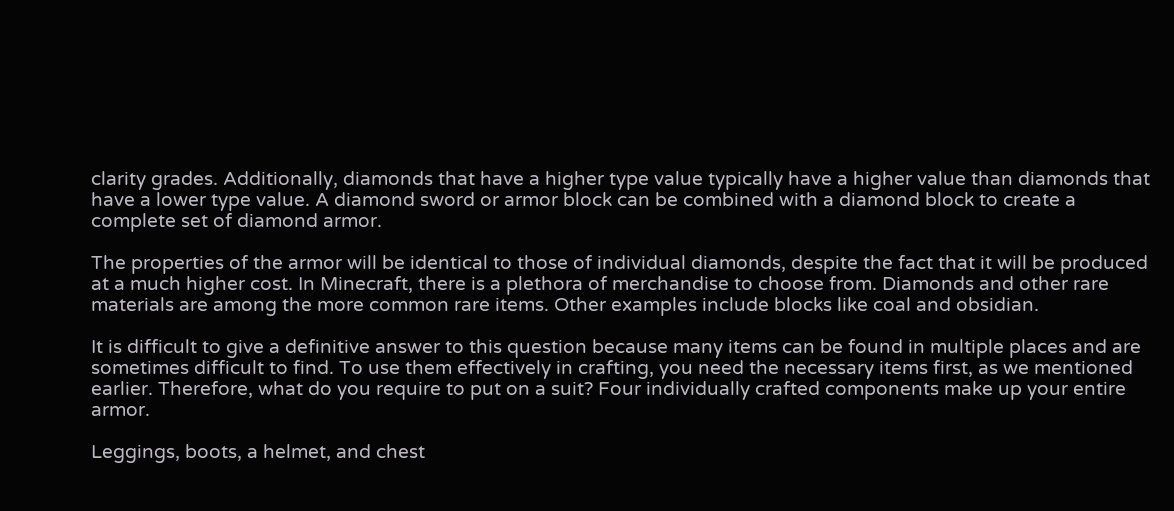clarity grades. Additionally, diamonds that have a higher type value typically have a higher value than diamonds that have a lower type value. A diamond sword or armor block can be combined with a diamond block to create a complete set of diamond armor.

The properties of the armor will be identical to those of individual diamonds, despite the fact that it will be produced at a much higher cost. In Minecraft, there is a plethora of merchandise to choose from. Diamonds and other rare materials are among the more common rare items. Other examples include blocks like coal and obsidian.

It is difficult to give a definitive answer to this question because many items can be found in multiple places and are sometimes difficult to find. To use them effectively in crafting, you need the necessary items first, as we mentioned earlier. Therefore, what do you require to put on a suit? Four individually crafted components make up your entire armor.

Leggings, boots, a helmet, and chest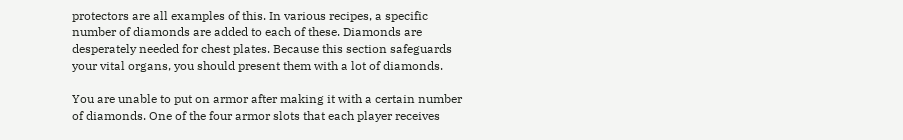protectors are all examples of this. In various recipes, a specific number of diamonds are added to each of these. Diamonds are desperately needed for chest plates. Because this section safeguards your vital organs, you should present them with a lot of diamonds.

You are unable to put on armor after making it with a certain number of diamonds. One of the four armor slots that each player receives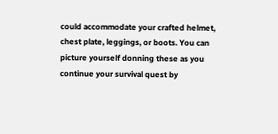could accommodate your crafted helmet, chest plate, leggings, or boots. You can picture yourself donning these as you continue your survival quest by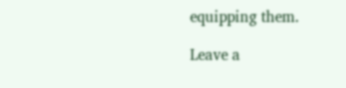equipping them.

Leave a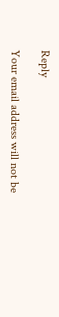Reply

Your email address will not be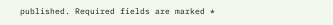published. Required fields are marked *